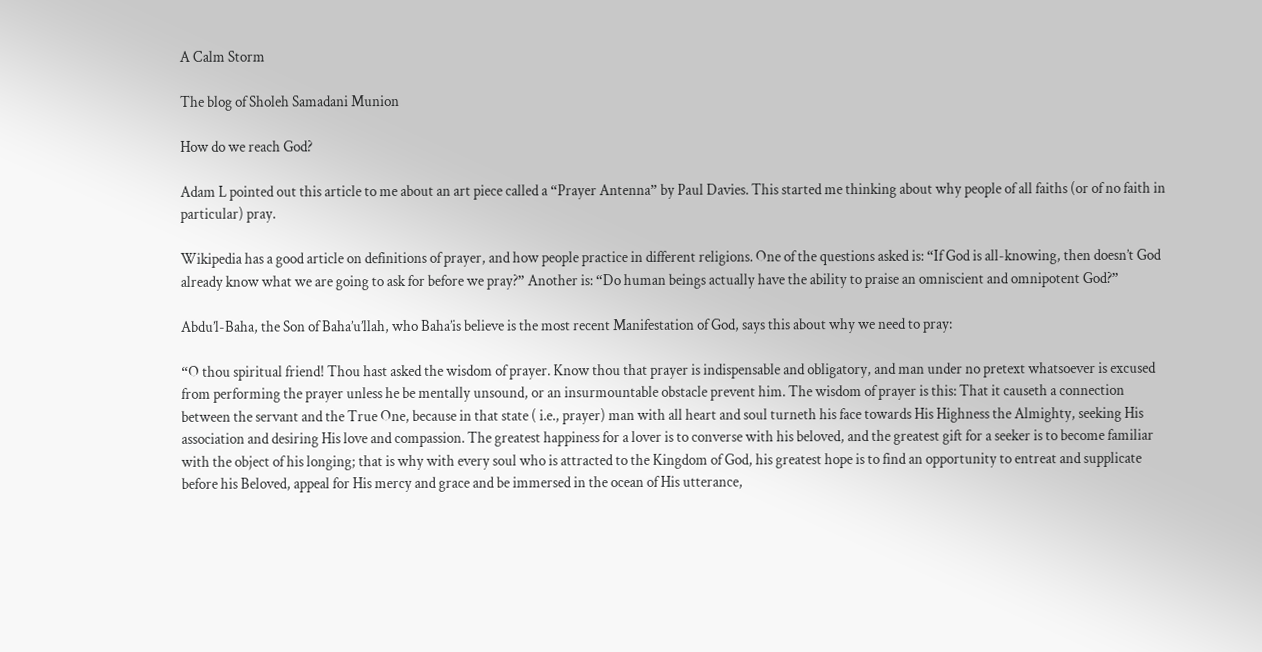A Calm Storm

The blog of Sholeh Samadani Munion

How do we reach God?

Adam L pointed out this article to me about an art piece called a “Prayer Antenna” by Paul Davies. This started me thinking about why people of all faiths (or of no faith in particular) pray.

Wikipedia has a good article on definitions of prayer, and how people practice in different religions. One of the questions asked is: “If God is all-knowing, then doesn’t God already know what we are going to ask for before we pray?” Another is: “Do human beings actually have the ability to praise an omniscient and omnipotent God?”

Abdu’l-Baha, the Son of Baha’u’llah, who Baha’is believe is the most recent Manifestation of God, says this about why we need to pray:

“O thou spiritual friend! Thou hast asked the wisdom of prayer. Know thou that prayer is indispensable and obligatory, and man under no pretext whatsoever is excused from performing the prayer unless he be mentally unsound, or an insurmountable obstacle prevent him. The wisdom of prayer is this: That it causeth a connection between the servant and the True One, because in that state ( i.e., prayer) man with all heart and soul turneth his face towards His Highness the Almighty, seeking His association and desiring His love and compassion. The greatest happiness for a lover is to converse with his beloved, and the greatest gift for a seeker is to become familiar with the object of his longing; that is why with every soul who is attracted to the Kingdom of God, his greatest hope is to find an opportunity to entreat and supplicate before his Beloved, appeal for His mercy and grace and be immersed in the ocean of His utterance,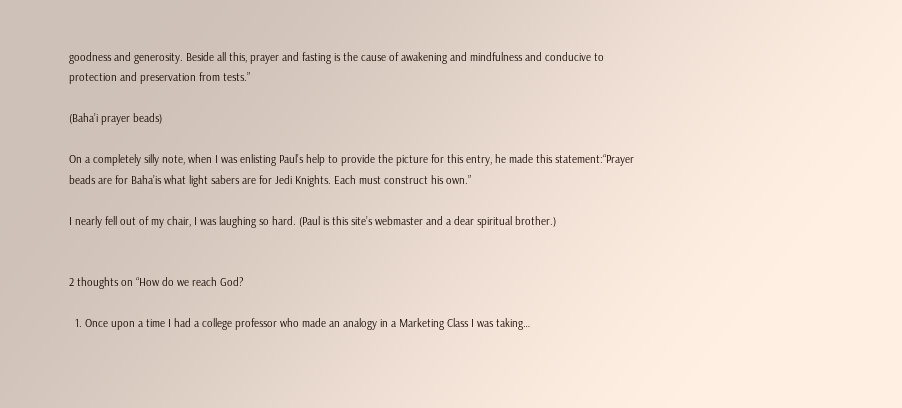goodness and generosity. Beside all this, prayer and fasting is the cause of awakening and mindfulness and conducive to protection and preservation from tests.”

(Baha’i prayer beads)

On a completely silly note, when I was enlisting Paul’s help to provide the picture for this entry, he made this statement:“Prayer beads are for Baha’is what light sabers are for Jedi Knights. Each must construct his own.”

I nearly fell out of my chair, I was laughing so hard. (Paul is this site’s webmaster and a dear spiritual brother.)


2 thoughts on “How do we reach God?

  1. Once upon a time I had a college professor who made an analogy in a Marketing Class I was taking…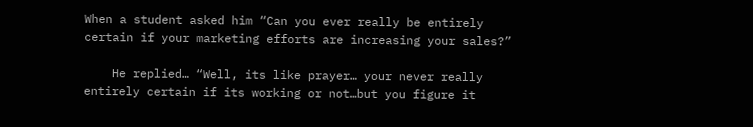When a student asked him “Can you ever really be entirely certain if your marketing efforts are increasing your sales?”

    He replied… “Well, its like prayer… your never really entirely certain if its working or not…but you figure it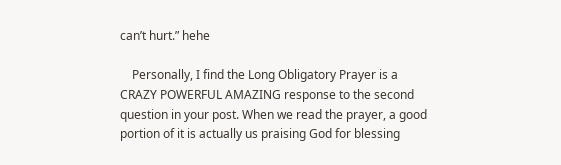can’t hurt.” hehe

    Personally, I find the Long Obligatory Prayer is a CRAZY POWERFUL AMAZING response to the second question in your post. When we read the prayer, a good portion of it is actually us praising God for blessing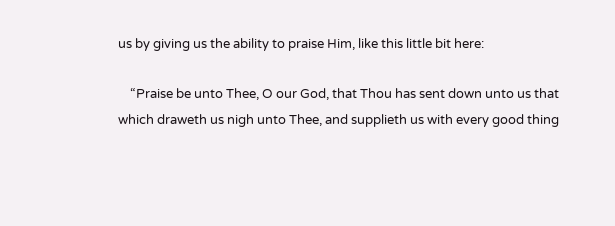us by giving us the ability to praise Him, like this little bit here:

    “Praise be unto Thee, O our God, that Thou has sent down unto us that which draweth us nigh unto Thee, and supplieth us with every good thing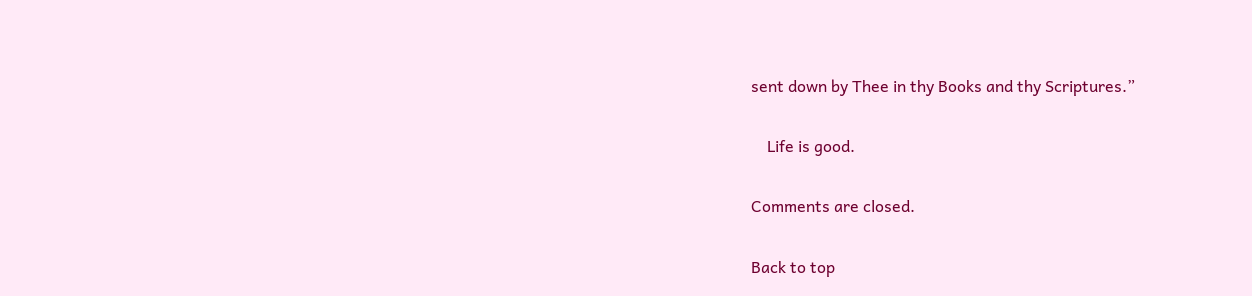sent down by Thee in thy Books and thy Scriptures.”

    Life is good.

Comments are closed.

Back to top